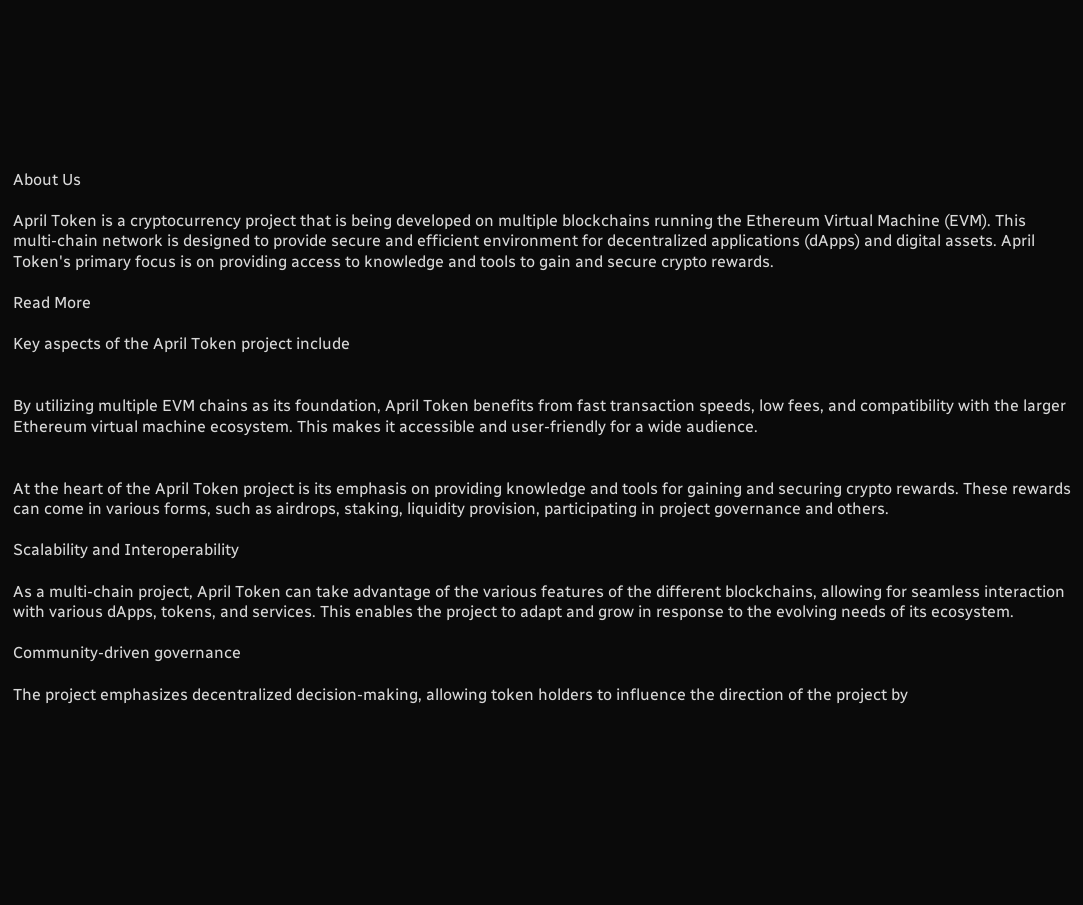About Us

April Token is a cryptocurrency project that is being developed on multiple blockchains running the Ethereum Virtual Machine (EVM). This multi-chain network is designed to provide secure and efficient environment for decentralized applications (dApps) and digital assets. April Token's primary focus is on providing access to knowledge and tools to gain and secure crypto rewards.

Read More

Key aspects of the April Token project include


By utilizing multiple EVM chains as its foundation, April Token benefits from fast transaction speeds, low fees, and compatibility with the larger Ethereum virtual machine ecosystem. This makes it accessible and user-friendly for a wide audience.


At the heart of the April Token project is its emphasis on providing knowledge and tools for gaining and securing crypto rewards. These rewards can come in various forms, such as airdrops, staking, liquidity provision, participating in project governance and others.

Scalability and Interoperability

As a multi-chain project, April Token can take advantage of the various features of the different blockchains, allowing for seamless interaction with various dApps, tokens, and services. This enables the project to adapt and grow in response to the evolving needs of its ecosystem.

Community-driven governance

The project emphasizes decentralized decision-making, allowing token holders to influence the direction of the project by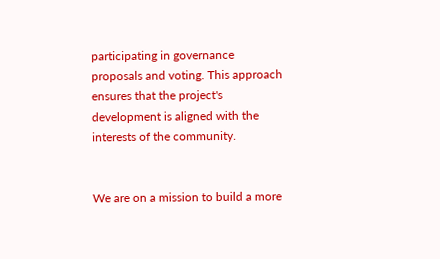participating in governance proposals and voting. This approach ensures that the project's development is aligned with the interests of the community.


We are on a mission to build a more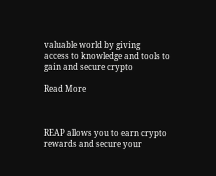valuable world by giving
access to knowledge and tools to gain and secure crypto

Read More



REAP allows you to earn crypto rewards and secure your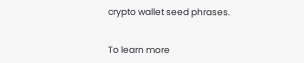crypto wallet seed phrases.


To learn more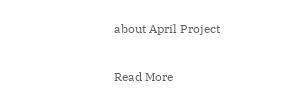about April Project

Read More